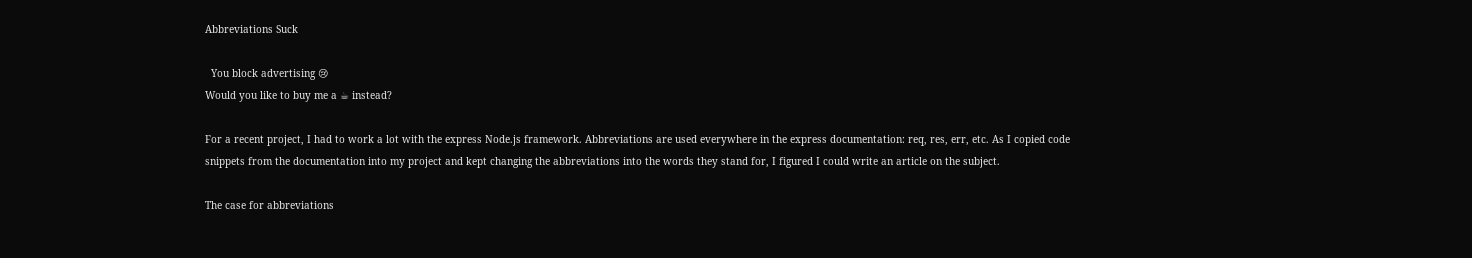Abbreviations Suck

  You block advertising 😢
Would you like to buy me a ☕ instead?

For a recent project, I had to work a lot with the express Node.js framework. Abbreviations are used everywhere in the express documentation: req, res, err, etc. As I copied code snippets from the documentation into my project and kept changing the abbreviations into the words they stand for, I figured I could write an article on the subject.

The case for abbreviations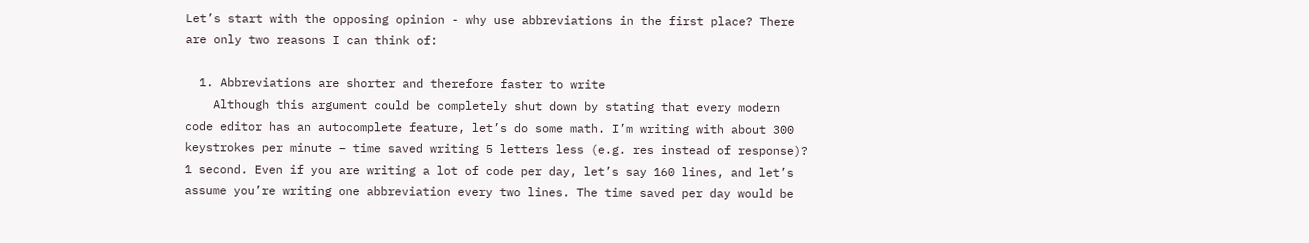Let’s start with the opposing opinion - why use abbreviations in the first place? There are only two reasons I can think of:

  1. Abbreviations are shorter and therefore faster to write
    Although this argument could be completely shut down by stating that every modern code editor has an autocomplete feature, let’s do some math. I’m writing with about 300 keystrokes per minute – time saved writing 5 letters less (e.g. res instead of response)? 1 second. Even if you are writing a lot of code per day, let’s say 160 lines, and let’s assume you’re writing one abbreviation every two lines. The time saved per day would be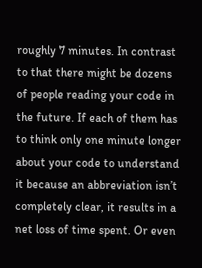roughly 7 minutes. In contrast to that there might be dozens of people reading your code in the future. If each of them has to think only one minute longer about your code to understand it because an abbreviation isn’t completely clear, it results in a net loss of time spent. Or even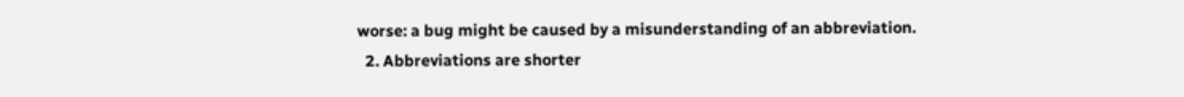worse: a bug might be caused by a misunderstanding of an abbreviation.
  2. Abbreviations are shorter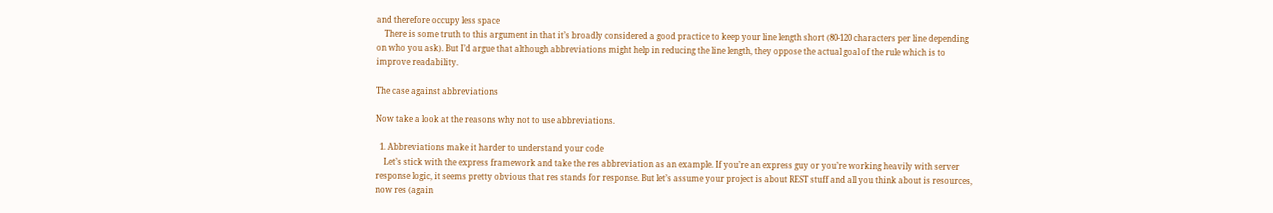and therefore occupy less space
    There is some truth to this argument in that it’s broadly considered a good practice to keep your line length short (80-120 characters per line depending on who you ask). But I’d argue that although abbreviations might help in reducing the line length, they oppose the actual goal of the rule which is to improve readability.

The case against abbreviations

Now take a look at the reasons why not to use abbreviations.

  1. Abbreviations make it harder to understand your code
    Let’s stick with the express framework and take the res abbreviation as an example. If you’re an express guy or you’re working heavily with server response logic, it seems pretty obvious that res stands for response. But let’s assume your project is about REST stuff and all you think about is resources, now res (again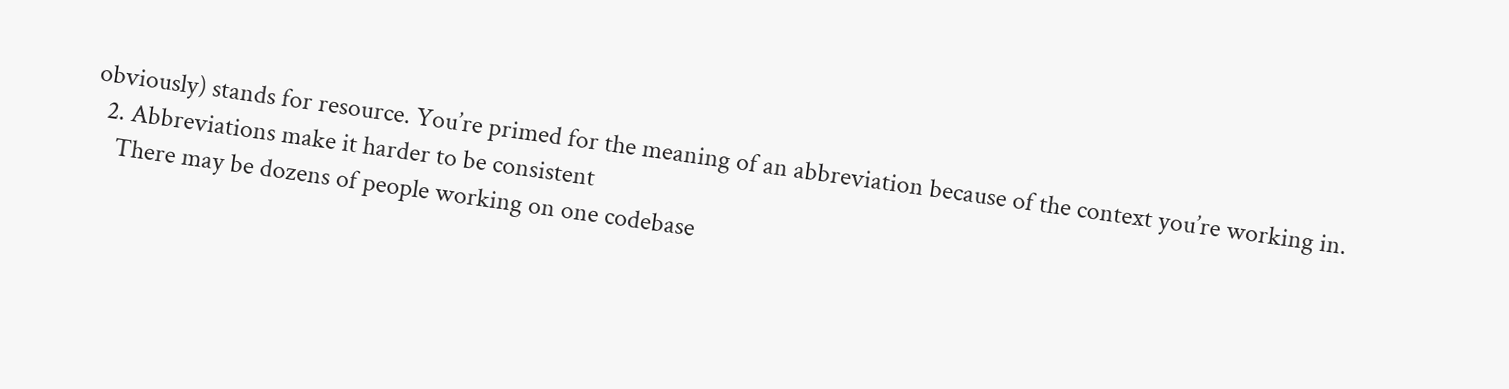obviously) stands for resource. You’re primed for the meaning of an abbreviation because of the context you’re working in.
  2. Abbreviations make it harder to be consistent
    There may be dozens of people working on one codebase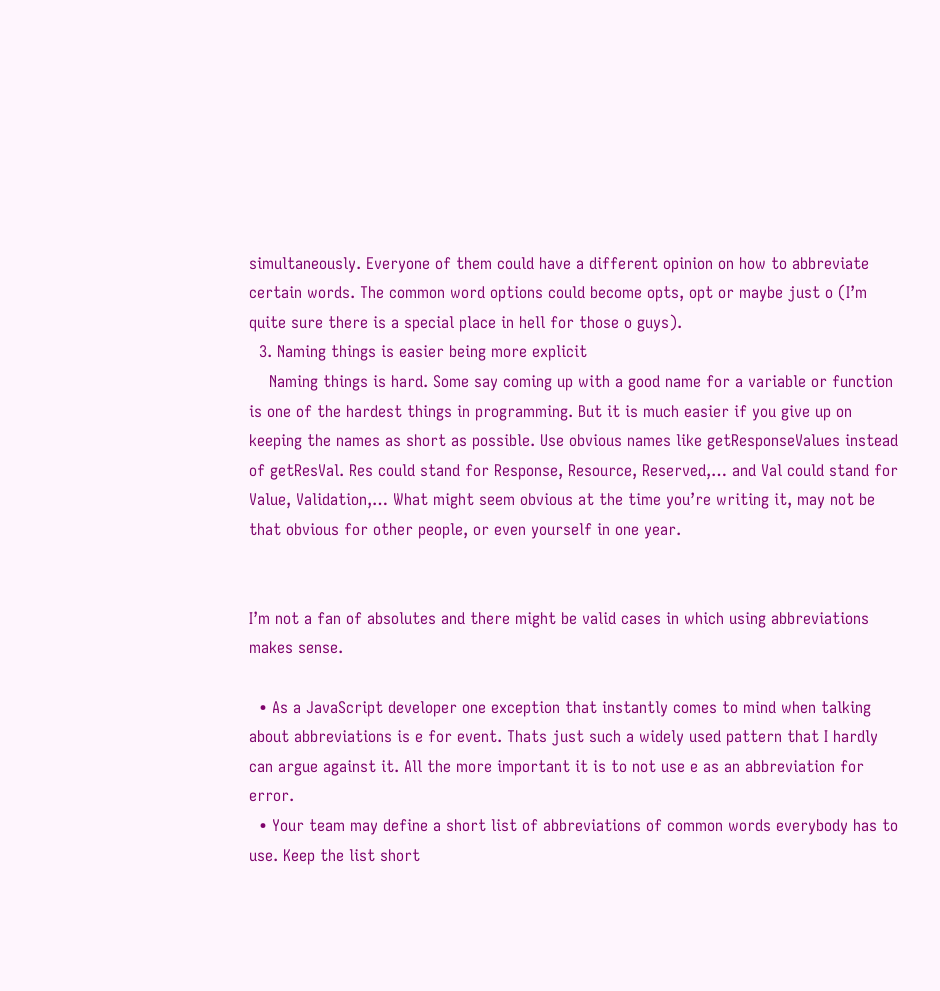simultaneously. Everyone of them could have a different opinion on how to abbreviate certain words. The common word options could become opts, opt or maybe just o (I’m quite sure there is a special place in hell for those o guys).
  3. Naming things is easier being more explicit
    Naming things is hard. Some say coming up with a good name for a variable or function is one of the hardest things in programming. But it is much easier if you give up on keeping the names as short as possible. Use obvious names like getResponseValues instead of getResVal. Res could stand for Response, Resource, Reserved,… and Val could stand for Value, Validation,… What might seem obvious at the time you’re writing it, may not be that obvious for other people, or even yourself in one year.


I’m not a fan of absolutes and there might be valid cases in which using abbreviations makes sense.

  • As a JavaScript developer one exception that instantly comes to mind when talking about abbreviations is e for event. Thats just such a widely used pattern that I hardly can argue against it. All the more important it is to not use e as an abbreviation for error.
  • Your team may define a short list of abbreviations of common words everybody has to use. Keep the list short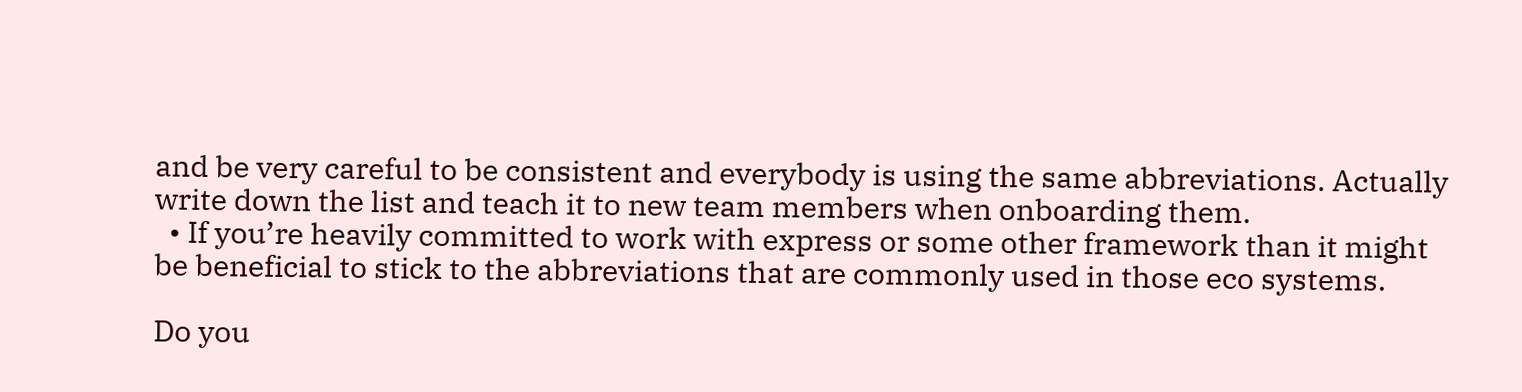and be very careful to be consistent and everybody is using the same abbreviations. Actually write down the list and teach it to new team members when onboarding them.
  • If you’re heavily committed to work with express or some other framework than it might be beneficial to stick to the abbreviations that are commonly used in those eco systems.

Do you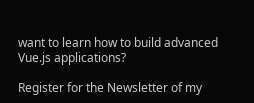want to learn how to build advanced Vue.js applications?

Register for the Newsletter of my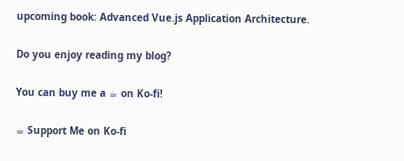upcoming book: Advanced Vue.js Application Architecture.

Do you enjoy reading my blog?

You can buy me a ☕ on Ko-fi!

☕ Support Me on Ko-fi